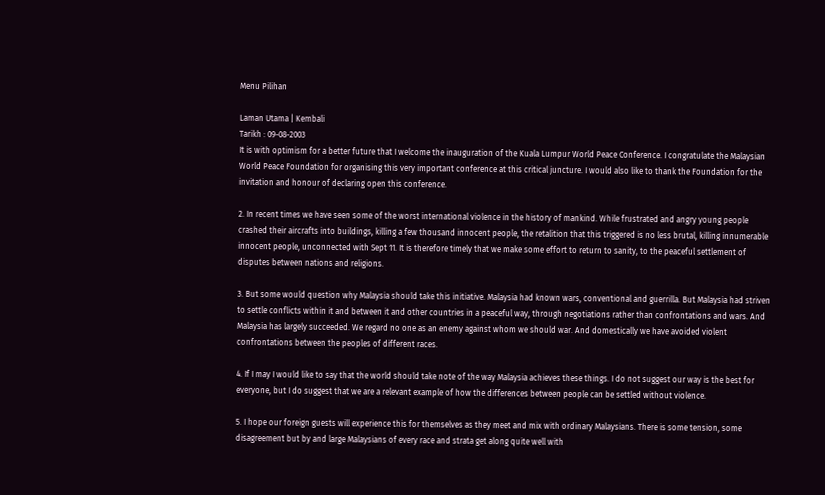Menu Pilihan

Laman Utama | Kembali
Tarikh : 09-08-2003
It is with optimism for a better future that I welcome the inauguration of the Kuala Lumpur World Peace Conference. I congratulate the Malaysian World Peace Foundation for organising this very important conference at this critical juncture. I would also like to thank the Foundation for the invitation and honour of declaring open this conference.

2. In recent times we have seen some of the worst international violence in the history of mankind. While frustrated and angry young people crashed their aircrafts into buildings, killing a few thousand innocent people, the retalition that this triggered is no less brutal, killing innumerable innocent people, unconnected with Sept 11. It is therefore timely that we make some effort to return to sanity, to the peaceful settlement of disputes between nations and religions.

3. But some would question why Malaysia should take this initiative. Malaysia had known wars, conventional and guerrilla. But Malaysia had striven to settle conflicts within it and between it and other countries in a peaceful way, through negotiations rather than confrontations and wars. And Malaysia has largely succeeded. We regard no one as an enemy against whom we should war. And domestically we have avoided violent confrontations between the peoples of different races.

4. If I may I would like to say that the world should take note of the way Malaysia achieves these things. I do not suggest our way is the best for everyone, but I do suggest that we are a relevant example of how the differences between people can be settled without violence.

5. I hope our foreign guests will experience this for themselves as they meet and mix with ordinary Malaysians. There is some tension, some disagreement but by and large Malaysians of every race and strata get along quite well with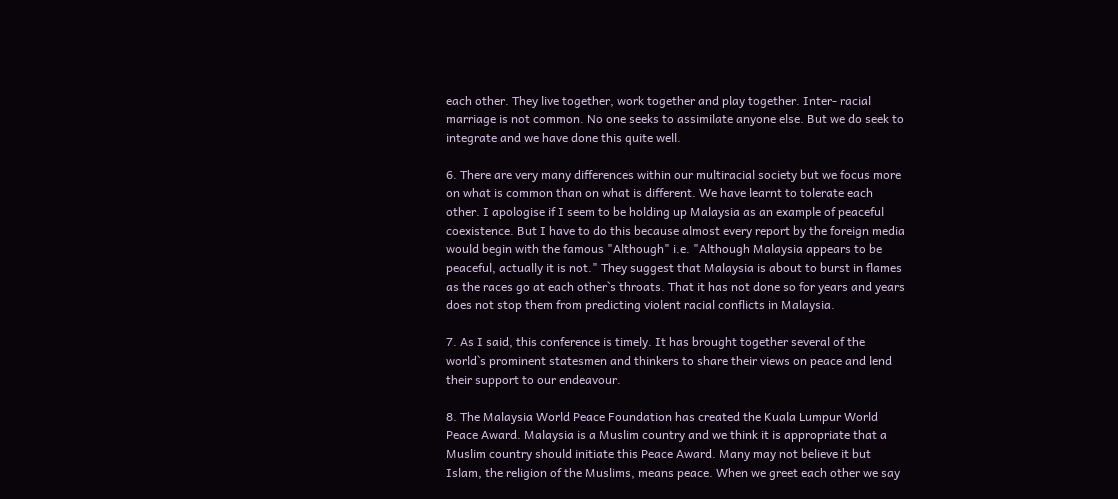each other. They live together, work together and play together. Inter- racial marriage is not common. No one seeks to assimilate anyone else. But we do seek to integrate and we have done this quite well.

6. There are very many differences within our multiracial society but we focus more on what is common than on what is different. We have learnt to tolerate each other. I apologise if I seem to be holding up Malaysia as an example of peaceful coexistence. But I have to do this because almost every report by the foreign media would begin with the famous "Although" i.e. "Although Malaysia appears to be peaceful, actually it is not." They suggest that Malaysia is about to burst in flames as the races go at each other`s throats. That it has not done so for years and years does not stop them from predicting violent racial conflicts in Malaysia.

7. As I said, this conference is timely. It has brought together several of the world`s prominent statesmen and thinkers to share their views on peace and lend their support to our endeavour.

8. The Malaysia World Peace Foundation has created the Kuala Lumpur World Peace Award. Malaysia is a Muslim country and we think it is appropriate that a Muslim country should initiate this Peace Award. Many may not believe it but Islam, the religion of the Muslims, means peace. When we greet each other we say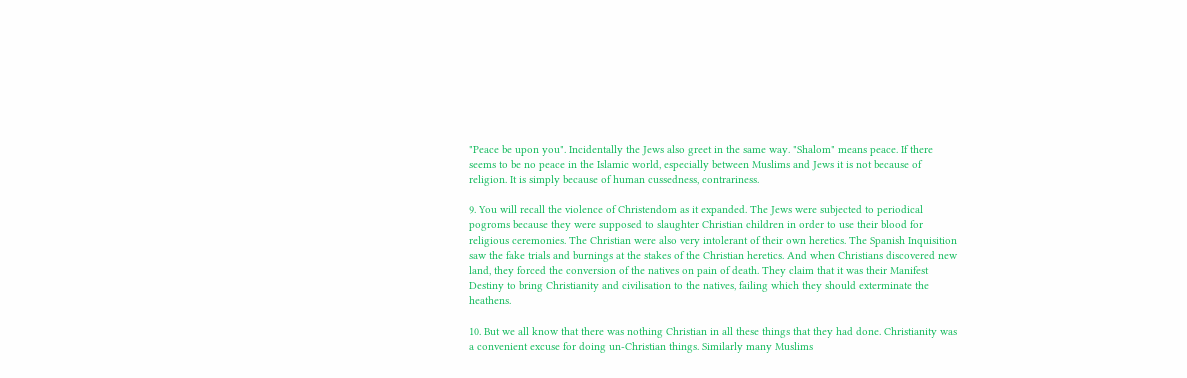"Peace be upon you". Incidentally the Jews also greet in the same way. "Shalom" means peace. If there seems to be no peace in the Islamic world, especially between Muslims and Jews it is not because of religion. It is simply because of human cussedness, contrariness.

9. You will recall the violence of Christendom as it expanded. The Jews were subjected to periodical pogroms because they were supposed to slaughter Christian children in order to use their blood for religious ceremonies. The Christian were also very intolerant of their own heretics. The Spanish Inquisition saw the fake trials and burnings at the stakes of the Christian heretics. And when Christians discovered new land, they forced the conversion of the natives on pain of death. They claim that it was their Manifest Destiny to bring Christianity and civilisation to the natives, failing which they should exterminate the heathens.

10. But we all know that there was nothing Christian in all these things that they had done. Christianity was a convenient excuse for doing un-Christian things. Similarly many Muslims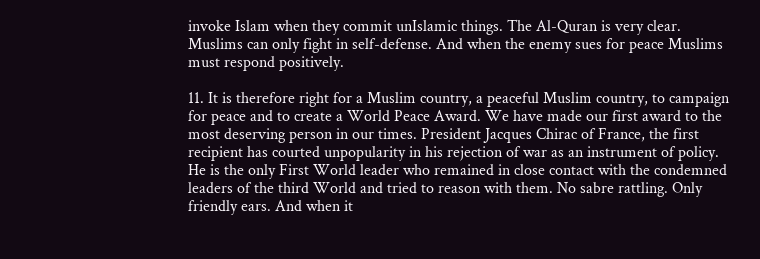invoke Islam when they commit unIslamic things. The Al-Quran is very clear. Muslims can only fight in self-defense. And when the enemy sues for peace Muslims must respond positively.

11. It is therefore right for a Muslim country, a peaceful Muslim country, to campaign for peace and to create a World Peace Award. We have made our first award to the most deserving person in our times. President Jacques Chirac of France, the first recipient has courted unpopularity in his rejection of war as an instrument of policy. He is the only First World leader who remained in close contact with the condemned leaders of the third World and tried to reason with them. No sabre rattling. Only friendly ears. And when it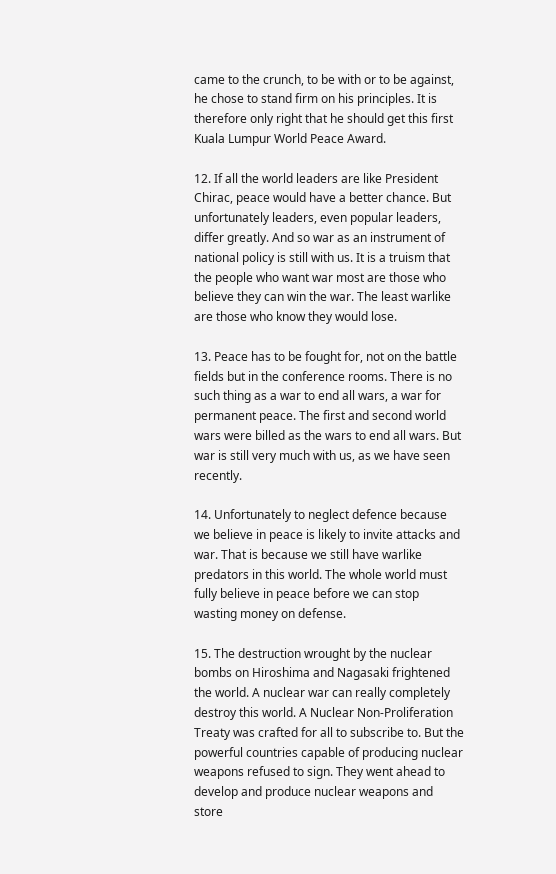came to the crunch, to be with or to be against, he chose to stand firm on his principles. It is therefore only right that he should get this first Kuala Lumpur World Peace Award.

12. If all the world leaders are like President Chirac, peace would have a better chance. But unfortunately leaders, even popular leaders, differ greatly. And so war as an instrument of national policy is still with us. It is a truism that the people who want war most are those who believe they can win the war. The least warlike are those who know they would lose.

13. Peace has to be fought for, not on the battle fields but in the conference rooms. There is no such thing as a war to end all wars, a war for permanent peace. The first and second world wars were billed as the wars to end all wars. But war is still very much with us, as we have seen recently.

14. Unfortunately to neglect defence because we believe in peace is likely to invite attacks and war. That is because we still have warlike predators in this world. The whole world must fully believe in peace before we can stop wasting money on defense.

15. The destruction wrought by the nuclear bombs on Hiroshima and Nagasaki frightened the world. A nuclear war can really completely destroy this world. A Nuclear Non-Proliferation Treaty was crafted for all to subscribe to. But the powerful countries capable of producing nuclear weapons refused to sign. They went ahead to develop and produce nuclear weapons and store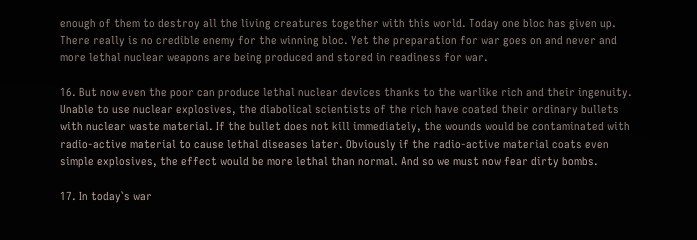enough of them to destroy all the living creatures together with this world. Today one bloc has given up. There really is no credible enemy for the winning bloc. Yet the preparation for war goes on and never and more lethal nuclear weapons are being produced and stored in readiness for war.

16. But now even the poor can produce lethal nuclear devices thanks to the warlike rich and their ingenuity. Unable to use nuclear explosives, the diabolical scientists of the rich have coated their ordinary bullets with nuclear waste material. If the bullet does not kill immediately, the wounds would be contaminated with radio-active material to cause lethal diseases later. Obviously if the radio-active material coats even simple explosives, the effect would be more lethal than normal. And so we must now fear dirty bombs.

17. In today`s war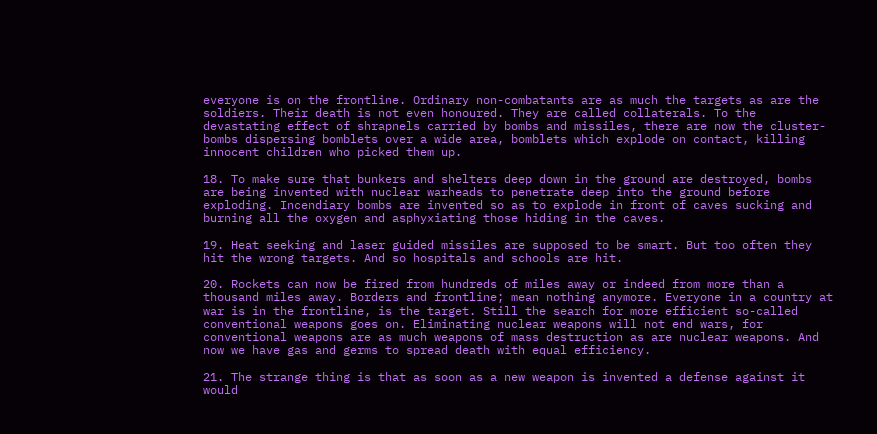everyone is on the frontline. Ordinary non-combatants are as much the targets as are the soldiers. Their death is not even honoured. They are called collaterals. To the devastating effect of shrapnels carried by bombs and missiles, there are now the cluster-bombs dispersing bomblets over a wide area, bomblets which explode on contact, killing innocent children who picked them up.

18. To make sure that bunkers and shelters deep down in the ground are destroyed, bombs are being invented with nuclear warheads to penetrate deep into the ground before exploding. Incendiary bombs are invented so as to explode in front of caves sucking and burning all the oxygen and asphyxiating those hiding in the caves.

19. Heat seeking and laser guided missiles are supposed to be smart. But too often they hit the wrong targets. And so hospitals and schools are hit.

20. Rockets can now be fired from hundreds of miles away or indeed from more than a thousand miles away. Borders and frontline; mean nothing anymore. Everyone in a country at war is in the frontline, is the target. Still the search for more efficient so-called conventional weapons goes on. Eliminating nuclear weapons will not end wars, for conventional weapons are as much weapons of mass destruction as are nuclear weapons. And now we have gas and germs to spread death with equal efficiency.

21. The strange thing is that as soon as a new weapon is invented a defense against it would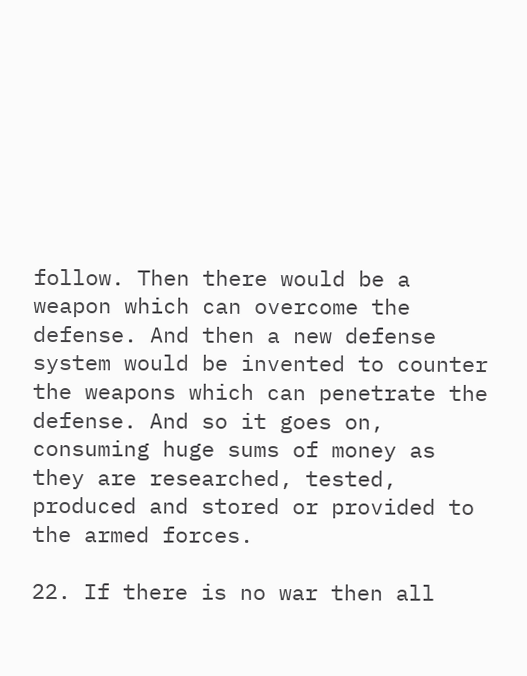follow. Then there would be a weapon which can overcome the defense. And then a new defense system would be invented to counter the weapons which can penetrate the defense. And so it goes on, consuming huge sums of money as they are researched, tested, produced and stored or provided to the armed forces.

22. If there is no war then all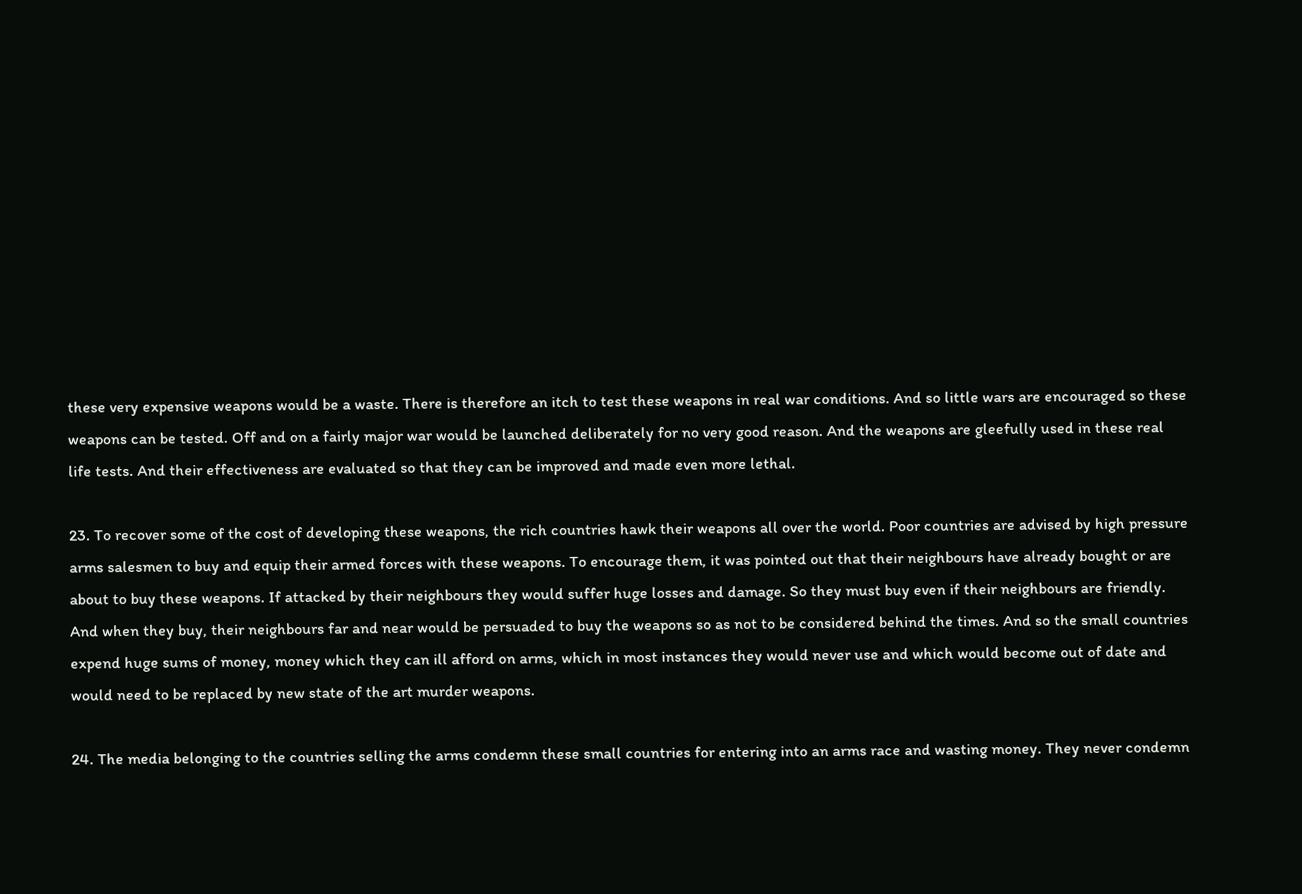these very expensive weapons would be a waste. There is therefore an itch to test these weapons in real war conditions. And so little wars are encouraged so these weapons can be tested. Off and on a fairly major war would be launched deliberately for no very good reason. And the weapons are gleefully used in these real life tests. And their effectiveness are evaluated so that they can be improved and made even more lethal.

23. To recover some of the cost of developing these weapons, the rich countries hawk their weapons all over the world. Poor countries are advised by high pressure arms salesmen to buy and equip their armed forces with these weapons. To encourage them, it was pointed out that their neighbours have already bought or are about to buy these weapons. If attacked by their neighbours they would suffer huge losses and damage. So they must buy even if their neighbours are friendly. And when they buy, their neighbours far and near would be persuaded to buy the weapons so as not to be considered behind the times. And so the small countries expend huge sums of money, money which they can ill afford on arms, which in most instances they would never use and which would become out of date and would need to be replaced by new state of the art murder weapons.

24. The media belonging to the countries selling the arms condemn these small countries for entering into an arms race and wasting money. They never condemn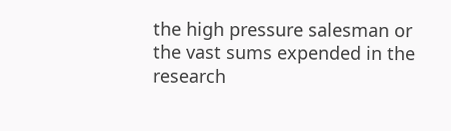the high pressure salesman or the vast sums expended in the research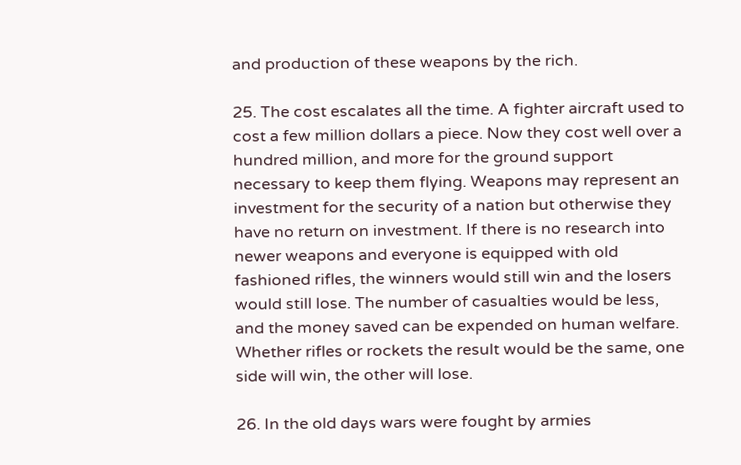and production of these weapons by the rich.

25. The cost escalates all the time. A fighter aircraft used to cost a few million dollars a piece. Now they cost well over a hundred million, and more for the ground support necessary to keep them flying. Weapons may represent an investment for the security of a nation but otherwise they have no return on investment. If there is no research into newer weapons and everyone is equipped with old fashioned rifles, the winners would still win and the losers would still lose. The number of casualties would be less, and the money saved can be expended on human welfare. Whether rifles or rockets the result would be the same, one side will win, the other will lose.

26. In the old days wars were fought by armies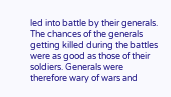led into battle by their generals. The chances of the generals getting killed during the battles were as good as those of their soldiers. Generals were therefore wary of wars and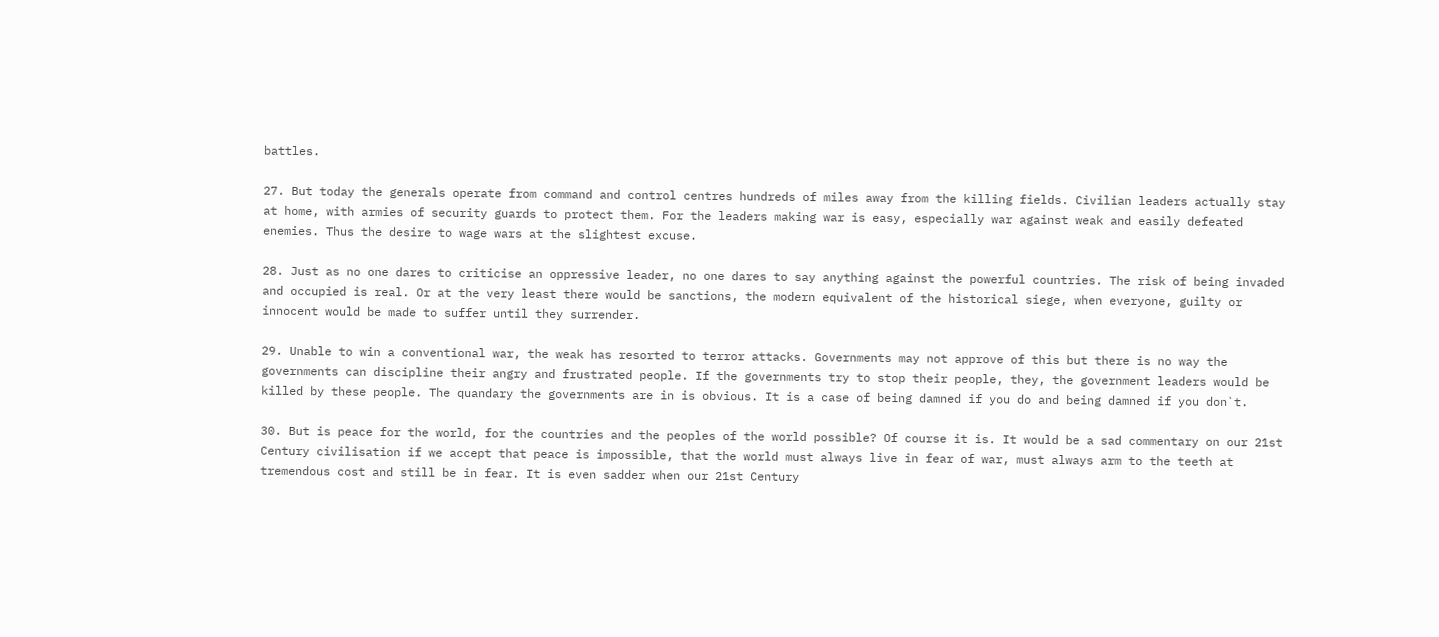battles.

27. But today the generals operate from command and control centres hundreds of miles away from the killing fields. Civilian leaders actually stay at home, with armies of security guards to protect them. For the leaders making war is easy, especially war against weak and easily defeated enemies. Thus the desire to wage wars at the slightest excuse.

28. Just as no one dares to criticise an oppressive leader, no one dares to say anything against the powerful countries. The risk of being invaded and occupied is real. Or at the very least there would be sanctions, the modern equivalent of the historical siege, when everyone, guilty or innocent would be made to suffer until they surrender.

29. Unable to win a conventional war, the weak has resorted to terror attacks. Governments may not approve of this but there is no way the governments can discipline their angry and frustrated people. If the governments try to stop their people, they, the government leaders would be killed by these people. The quandary the governments are in is obvious. It is a case of being damned if you do and being damned if you don`t.

30. But is peace for the world, for the countries and the peoples of the world possible? Of course it is. It would be a sad commentary on our 21st Century civilisation if we accept that peace is impossible, that the world must always live in fear of war, must always arm to the teeth at tremendous cost and still be in fear. It is even sadder when our 21st Century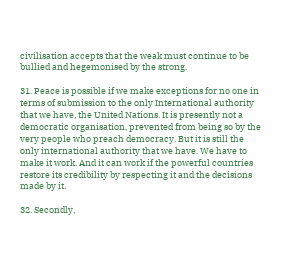civilisation accepts that the weak must continue to be bullied and hegemonised by the strong.

31. Peace is possible if we make exceptions for no one in terms of submission to the only International authority that we have, the United Nations. It is presently not a democratic organisation, prevented from being so by the very people who preach democracy. But it is still the only international authority that we have. We have to make it work. And it can work if the powerful countries restore its credibility by respecting it and the decisions made by it.

32. Secondly,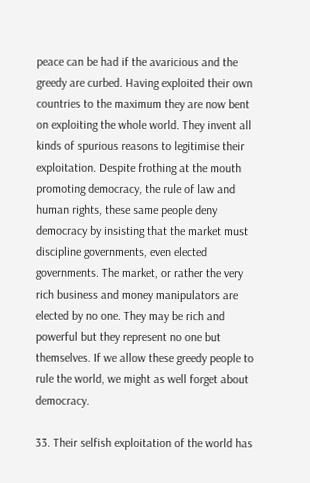peace can be had if the avaricious and the greedy are curbed. Having exploited their own countries to the maximum they are now bent on exploiting the whole world. They invent all kinds of spurious reasons to legitimise their exploitation. Despite frothing at the mouth promoting democracy, the rule of law and human rights, these same people deny democracy by insisting that the market must discipline governments, even elected governments. The market, or rather the very rich business and money manipulators are elected by no one. They may be rich and powerful but they represent no one but themselves. If we allow these greedy people to rule the world, we might as well forget about democracy.

33. Their selfish exploitation of the world has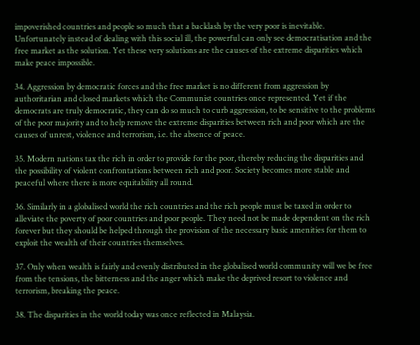impoverished countries and people so much that a backlash by the very poor is inevitable. Unfortunately instead of dealing with this social ill, the powerful can only see democratisation and the free market as the solution. Yet these very solutions are the causes of the extreme disparities which make peace impossible.

34. Aggression by democratic forces and the free market is no different from aggression by authoritarian and closed markets which the Communist countries once represented. Yet if the democrats are truly democratic, they can do so much to curb aggression, to be sensitive to the problems of the poor majority and to help remove the extreme disparities between rich and poor which are the causes of unrest, violence and terrorism, i.e. the absence of peace.

35. Modern nations tax the rich in order to provide for the poor, thereby reducing the disparities and the possibility of violent confrontations between rich and poor. Society becomes more stable and peaceful where there is more equitability all round.

36. Similarly in a globalised world the rich countries and the rich people must be taxed in order to alleviate the poverty of poor countries and poor people. They need not be made dependent on the rich forever but they should be helped through the provision of the necessary basic amenities for them to exploit the wealth of their countries themselves.

37. Only when wealth is fairly and evenly distributed in the globalised world community will we be free from the tensions, the bitterness and the anger which make the deprived resort to violence and terrorism, breaking the peace.

38. The disparities in the world today was once reflected in Malaysia.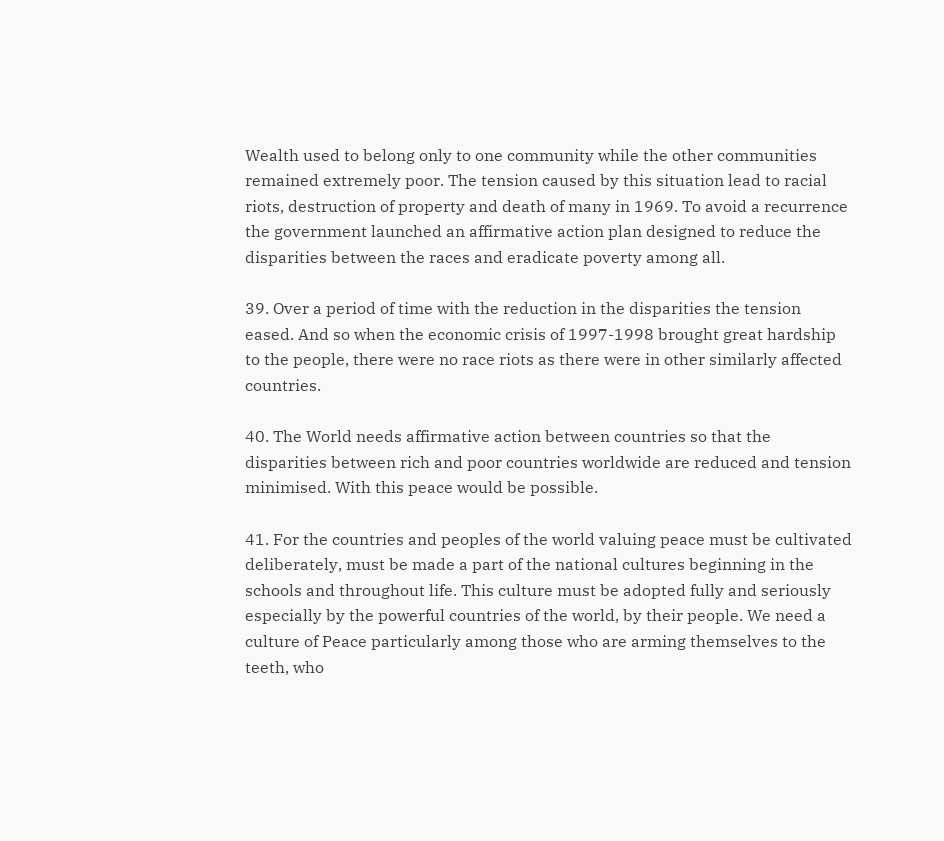Wealth used to belong only to one community while the other communities remained extremely poor. The tension caused by this situation lead to racial riots, destruction of property and death of many in 1969. To avoid a recurrence the government launched an affirmative action plan designed to reduce the disparities between the races and eradicate poverty among all.

39. Over a period of time with the reduction in the disparities the tension eased. And so when the economic crisis of 1997-1998 brought great hardship to the people, there were no race riots as there were in other similarly affected countries.

40. The World needs affirmative action between countries so that the disparities between rich and poor countries worldwide are reduced and tension minimised. With this peace would be possible.

41. For the countries and peoples of the world valuing peace must be cultivated deliberately, must be made a part of the national cultures beginning in the schools and throughout life. This culture must be adopted fully and seriously especially by the powerful countries of the world, by their people. We need a culture of Peace particularly among those who are arming themselves to the teeth, who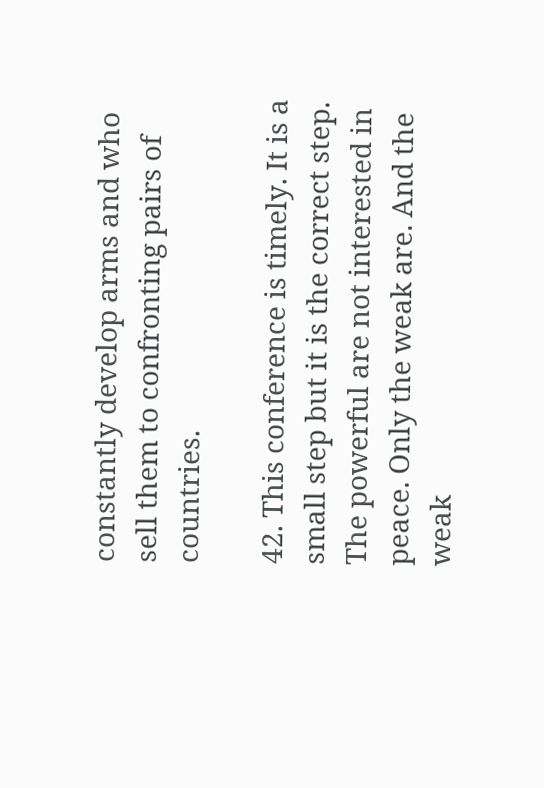constantly develop arms and who sell them to confronting pairs of countries.

42. This conference is timely. It is a small step but it is the correct step. The powerful are not interested in peace. Only the weak are. And the weak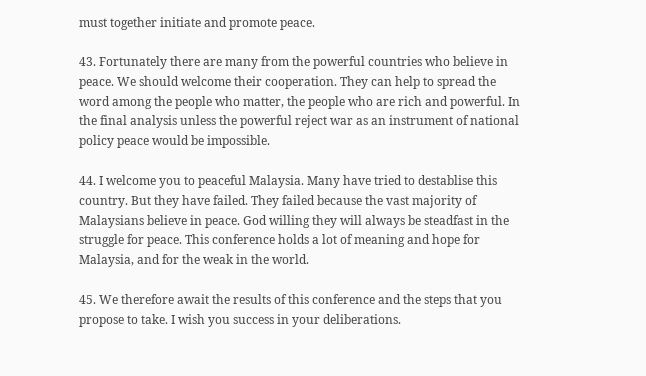must together initiate and promote peace.

43. Fortunately there are many from the powerful countries who believe in peace. We should welcome their cooperation. They can help to spread the word among the people who matter, the people who are rich and powerful. In the final analysis unless the powerful reject war as an instrument of national policy peace would be impossible.

44. I welcome you to peaceful Malaysia. Many have tried to destablise this country. But they have failed. They failed because the vast majority of Malaysians believe in peace. God willing they will always be steadfast in the struggle for peace. This conference holds a lot of meaning and hope for Malaysia, and for the weak in the world.

45. We therefore await the results of this conference and the steps that you propose to take. I wish you success in your deliberations.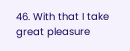46. With that I take great pleasure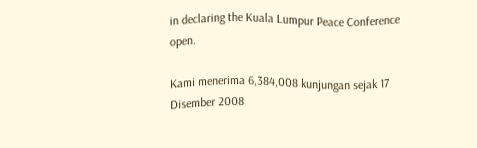in declaring the Kuala Lumpur Peace Conference open.

Kami menerima 6,384,008 kunjungan sejak 17 Disember 2008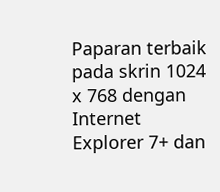Paparan terbaik pada skrin 1024 x 768 dengan Internet Explorer 7+ dan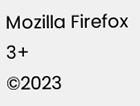Mozilla Firefox 3+
©2023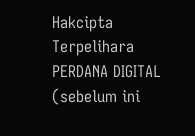Hakcipta Terpelihara PERDANA DIGITAL
(sebelum ini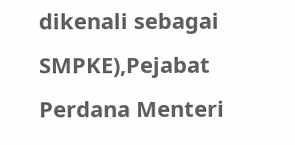dikenali sebagai SMPKE),Pejabat Perdana Menteri